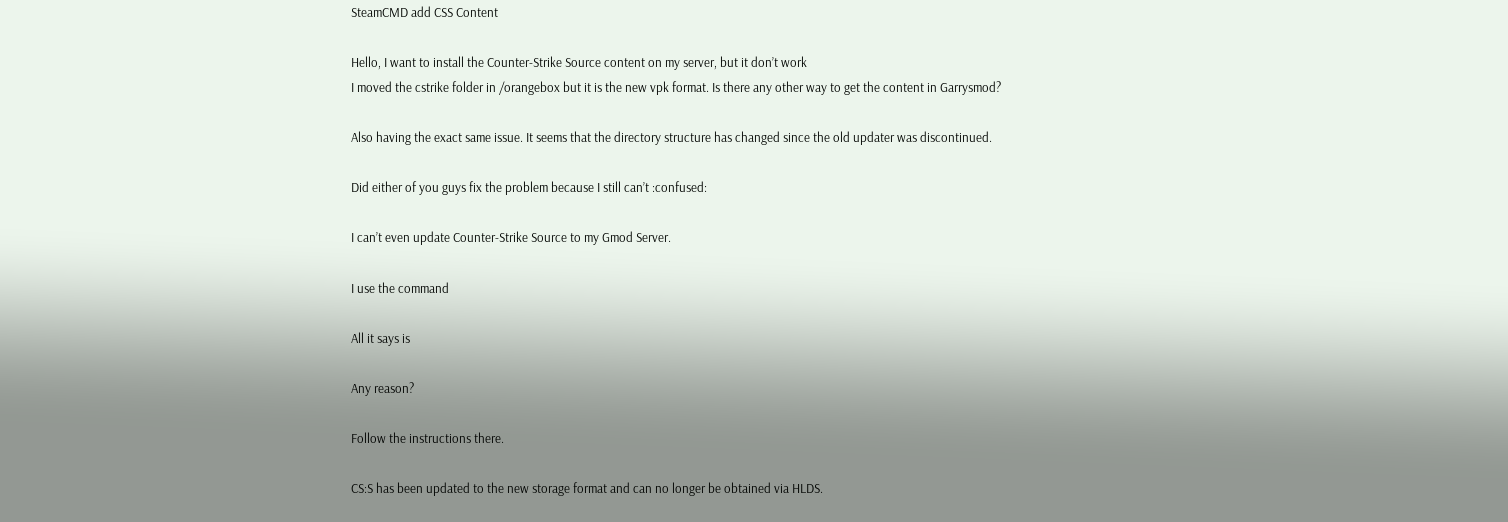SteamCMD add CSS Content

Hello, I want to install the Counter-Strike Source content on my server, but it don’t work
I moved the cstrike folder in /orangebox but it is the new vpk format. Is there any other way to get the content in Garrysmod?

Also having the exact same issue. It seems that the directory structure has changed since the old updater was discontinued.

Did either of you guys fix the problem because I still can’t :confused:

I can’t even update Counter-Strike Source to my Gmod Server.

I use the command

All it says is

Any reason?

Follow the instructions there.

CS:S has been updated to the new storage format and can no longer be obtained via HLDS.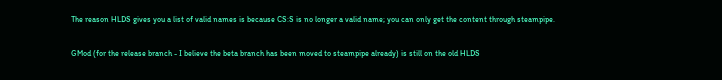The reason HLDS gives you a list of valid names is because CS:S is no longer a valid name; you can only get the content through steampipe.

GMod (for the release branch - I believe the beta branch has been moved to steampipe already) is still on the old HLDS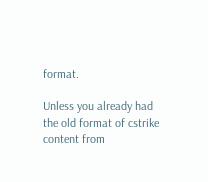format.

Unless you already had the old format of cstrike content from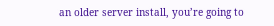an older server install, you’re going to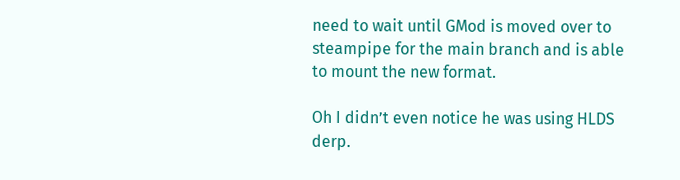need to wait until GMod is moved over to steampipe for the main branch and is able to mount the new format.

Oh I didn’t even notice he was using HLDS derp.